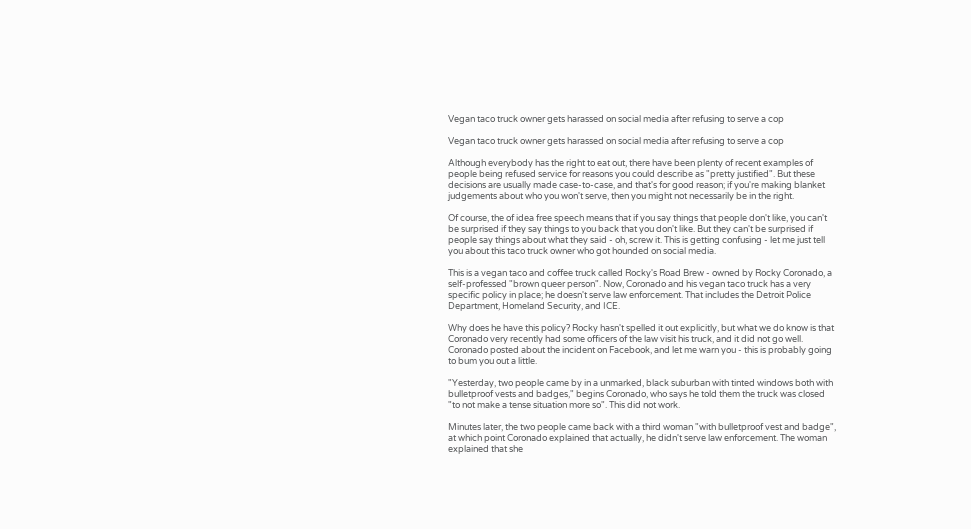Vegan taco truck owner gets harassed on social media after refusing to serve a cop

Vegan taco truck owner gets harassed on social media after refusing to serve a cop

Although everybody has the right to eat out, there have been plenty of recent examples of people being refused service for reasons you could describe as "pretty justified". But these decisions are usually made case-to-case, and that's for good reason; if you're making blanket judgements about who you won't serve, then you might not necessarily be in the right.

Of course, the of idea free speech means that if you say things that people don't like, you can't be surprised if they say things to you back that you don't like. But they can't be surprised if people say things about what they said - oh, screw it. This is getting confusing - let me just tell you about this taco truck owner who got hounded on social media.

This is a vegan taco and coffee truck called Rocky's Road Brew - owned by Rocky Coronado, a self-professed "brown queer person". Now, Coronado and his vegan taco truck has a very specific policy in place; he doesn't serve law enforcement. That includes the Detroit Police Department, Homeland Security, and ICE.

Why does he have this policy? Rocky hasn't spelled it out explicitly, but what we do know is that Coronado very recently had some officers of the law visit his truck, and it did not go well. Coronado posted about the incident on Facebook, and let me warn you - this is probably going to bum you out a little.

"Yesterday, two people came by in a unmarked, black suburban with tinted windows both with bulletproof vests and badges," begins Coronado, who says he told them the truck was closed "to not make a tense situation more so". This did not work.

Minutes later, the two people came back with a third woman "with bulletproof vest and badge", at which point Coronado explained that actually, he didn't serve law enforcement. The woman explained that she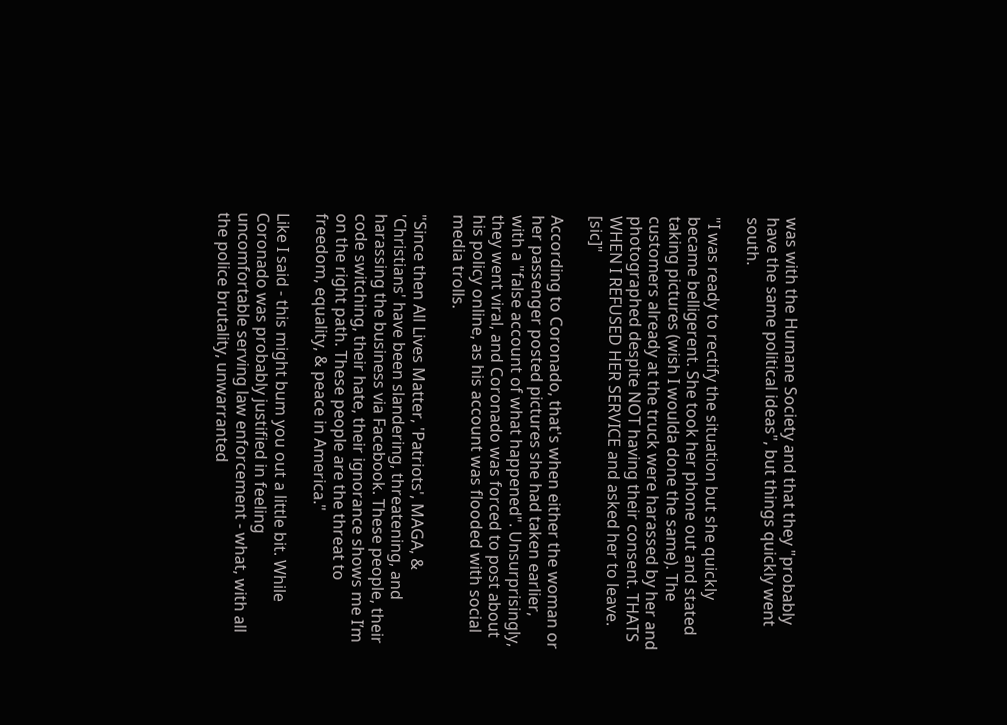was with the Humane Society and that they "probably have the same political ideas", but things quickly went south.

"I was ready to rectify the situation but she quickly became belligerent. She took her phone out and stated taking pictures (wish I woulda done the same). The customers already at the truck were harassed by her and photographed despite NOT having their consent. THATS WHEN I REFUSED HER SERVICE and asked her to leave. [sic]"

According to Coronado, that's when either the woman or her passenger posted pictures she had taken earlier, with a "false account of what happened". Unsurprisingly, they went viral, and Coronado was forced to post about his policy online, as his account was flooded with social media trolls.

"Since then All Lives Matter, 'Patriots', MAGA, & 'Christians' have been slandering, threatening, and harassing the business via Facebook. These people, their code switching, their hate, their ignorance shows me I’m on the right path. These people are the threat to freedom, equality, & peace in America."

Like I said - this might bum you out a little bit. While Coronado was probably justified in feeling uncomfortable serving law enforcement - what, with all the police brutality, unwarranted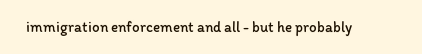immigration enforcement and all - but he probably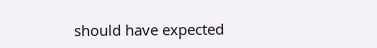should have expected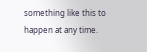something like this to happen at any time.